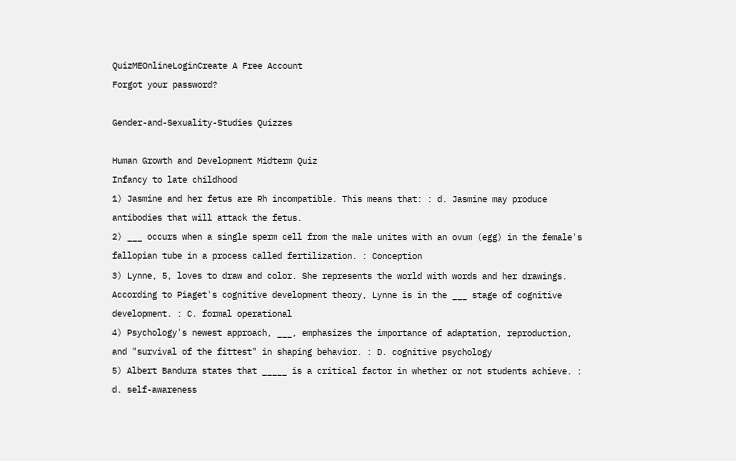QuizMEOnlineLoginCreate A Free Account
Forgot your password?

Gender-and-Sexuality-Studies Quizzes

Human Growth and Development Midterm Quiz
Infancy to late childhood
1) Jasmine and her fetus are Rh incompatible. This means that: : d. Jasmine may produce antibodies that will attack the fetus.
2) ___ occurs when a single sperm cell from the male unites with an ovum (egg) in the female's fallopian tube in a process called fertilization. : Conception
3) Lynne, 5, loves to draw and color. She represents the world with words and her drawings. According to Piaget's cognitive development theory, Lynne is in the ___ stage of cognitive development. : C. formal operational
4) Psychology's newest approach, ___, emphasizes the importance of adaptation, reproduction, and "survival of the fittest" in shaping behavior. : D. cognitive psychology
5) Albert Bandura states that _____ is a critical factor in whether or not students achieve. : d. self-awareness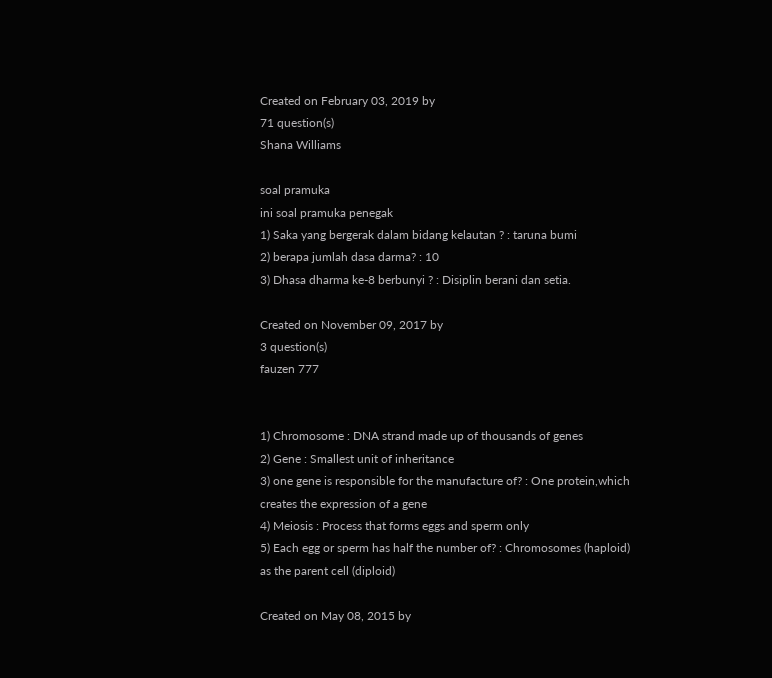Created on February 03, 2019 by
71 question(s)
Shana Williams

soal pramuka
ini soal pramuka penegak
1) Saka yang bergerak dalam bidang kelautan ? : taruna bumi
2) berapa jumlah dasa darma? : 10
3) Dhasa dharma ke-8 berbunyi ? : Disiplin berani dan setia.

Created on November 09, 2017 by
3 question(s)
fauzen 777


1) Chromosome : DNA strand made up of thousands of genes
2) Gene : Smallest unit of inheritance
3) one gene is responsible for the manufacture of? : One protein,which creates the expression of a gene
4) Meiosis : Process that forms eggs and sperm only
5) Each egg or sperm has half the number of? : Chromosomes (haploid) as the parent cell (diploid)

Created on May 08, 2015 by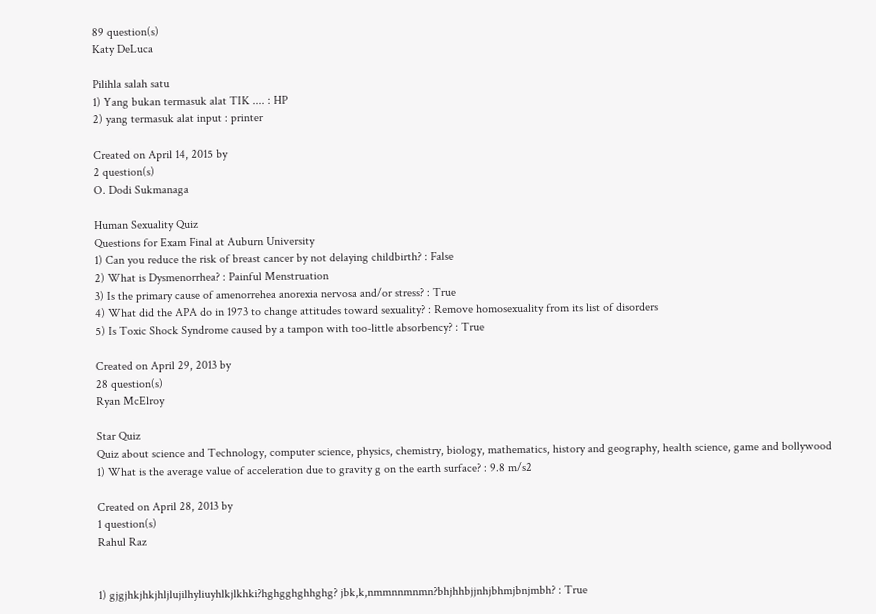89 question(s)
Katy DeLuca

Pilihla salah satu
1) Yang bukan termasuk alat TIK .... : HP
2) yang termasuk alat input : printer

Created on April 14, 2015 by
2 question(s)
O. Dodi Sukmanaga

Human Sexuality Quiz
Questions for Exam Final at Auburn University
1) Can you reduce the risk of breast cancer by not delaying childbirth? : False
2) What is Dysmenorrhea? : Painful Menstruation
3) Is the primary cause of amenorrehea anorexia nervosa and/or stress? : True
4) What did the APA do in 1973 to change attitudes toward sexuality? : Remove homosexuality from its list of disorders
5) Is Toxic Shock Syndrome caused by a tampon with too-little absorbency? : True

Created on April 29, 2013 by
28 question(s)
Ryan McElroy

Star Quiz
Quiz about science and Technology, computer science, physics, chemistry, biology, mathematics, history and geography, health science, game and bollywood
1) What is the average value of acceleration due to gravity g on the earth surface? : 9.8 m/s2

Created on April 28, 2013 by
1 question(s)
Rahul Raz


1) gjgjhkjhkjhljlujilhyliuyhlkjlkhki?hghgghghhghg? jbk,k,nmmnnmnmn?bhjhhbjjnhjbhmjbnjmbh? : True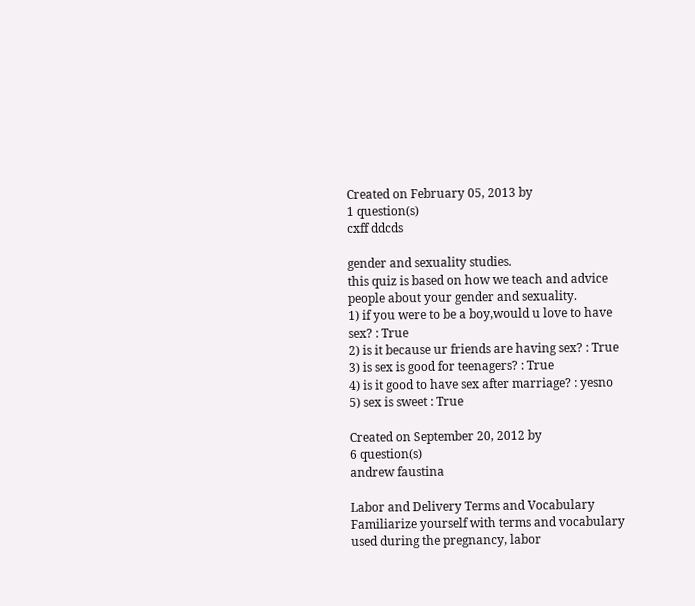Created on February 05, 2013 by
1 question(s)
cxff ddcds

gender and sexuality studies.
this quiz is based on how we teach and advice people about your gender and sexuality.
1) if you were to be a boy,would u love to have sex? : True
2) is it because ur friends are having sex? : True
3) is sex is good for teenagers? : True
4) is it good to have sex after marriage? : yesno
5) sex is sweet : True

Created on September 20, 2012 by
6 question(s)
andrew faustina

Labor and Delivery Terms and Vocabulary
Familiarize yourself with terms and vocabulary used during the pregnancy, labor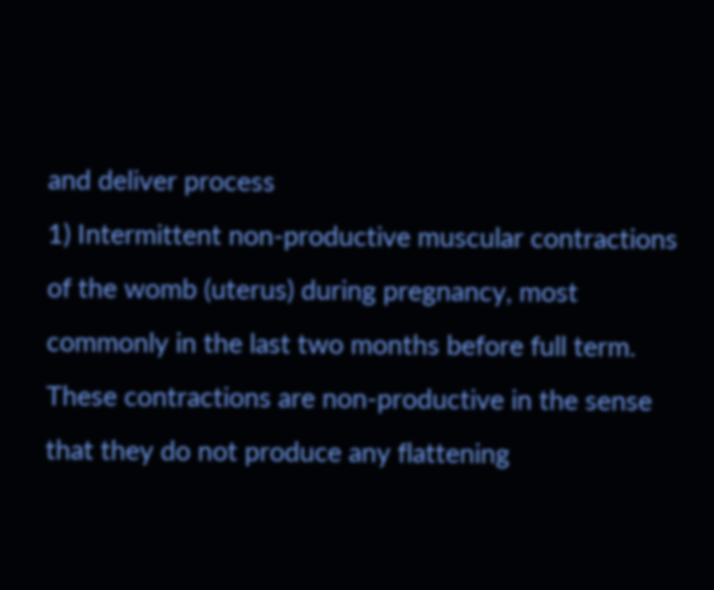and deliver process
1) Intermittent non-productive muscular contractions of the womb (uterus) during pregnancy, most commonly in the last two months before full term. These contractions are non-productive in the sense that they do not produce any flattening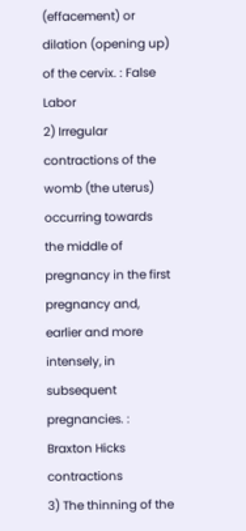(effacement) or dilation (opening up) of the cervix. : False Labor
2) Irregular contractions of the womb (the uterus) occurring towards the middle of pregnancy in the first pregnancy and, earlier and more intensely, in subsequent pregnancies. : Braxton Hicks contractions
3) The thinning of the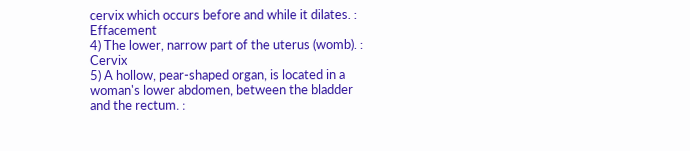cervix which occurs before and while it dilates. : Effacement
4) The lower, narrow part of the uterus (womb). : Cervix
5) A hollow, pear-shaped organ, is located in a woman's lower abdomen, between the bladder and the rectum. :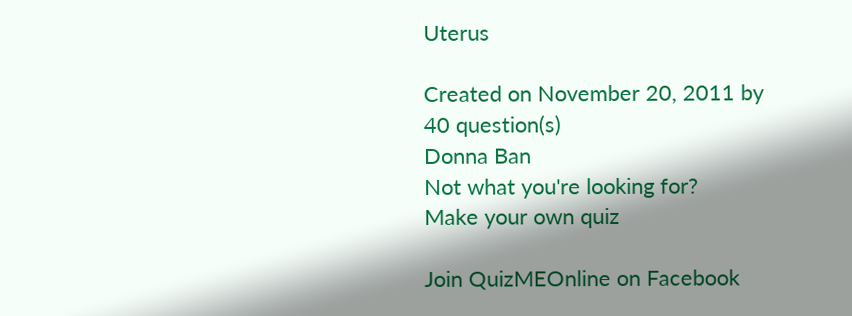Uterus

Created on November 20, 2011 by
40 question(s)
Donna Ban
Not what you're looking for?
Make your own quiz

Join QuizMEOnline on Facebook